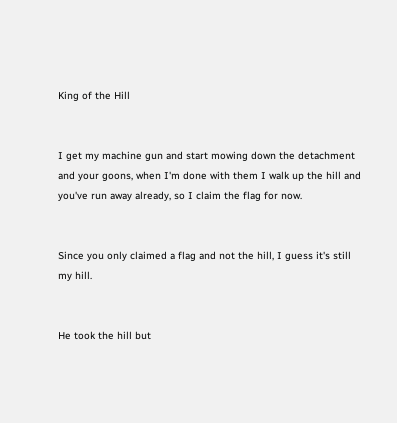King of the Hill


I get my machine gun and start mowing down the detachment and your goons, when I'm done with them I walk up the hill and you've run away already, so I claim the flag for now.


Since you only claimed a flag and not the hill, I guess it's still my hill.


He took the hill but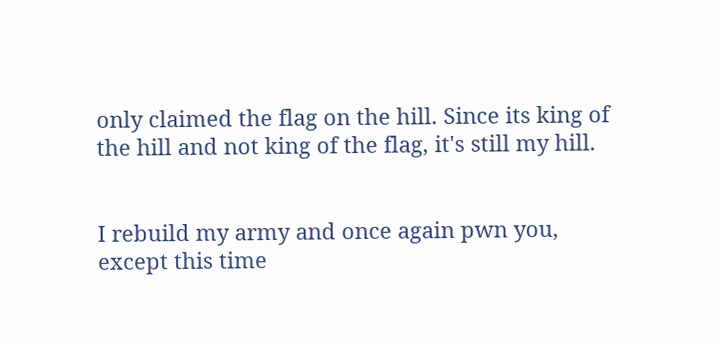only claimed the flag on the hill. Since its king of the hill and not king of the flag, it's still my hill.


I rebuild my army and once again pwn you, except this time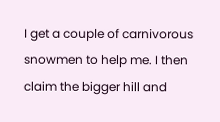I get a couple of carnivorous snowmen to help me. I then claim the bigger hill and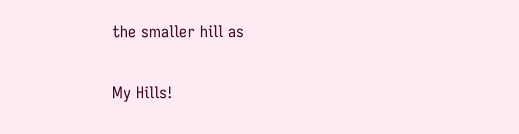the smaller hill as

My Hills!